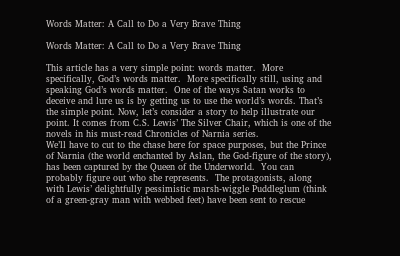Words Matter: A Call to Do a Very Brave Thing

Words Matter: A Call to Do a Very Brave Thing

This article has a very simple point: words matter.  More specifically, God’s words matter.  More specifically still, using and speaking God’s words matter.  One of the ways Satan works to deceive and lure us is by getting us to use the world’s words. That’s the simple point. Now, let’s consider a story to help illustrate our point. It comes from C.S. Lewis’ The Silver Chair, which is one of the novels in his must-read Chronicles of Narnia series.
We’ll have to cut to the chase here for space purposes, but the Prince of Narnia (the world enchanted by Aslan, the God-figure of the story), has been captured by the Queen of the Underworld.  You can probably figure out who she represents.  The protagonists, along with Lewis’ delightfully pessimistic marsh-wiggle Puddleglum (think of a green-gray man with webbed feet) have been sent to rescue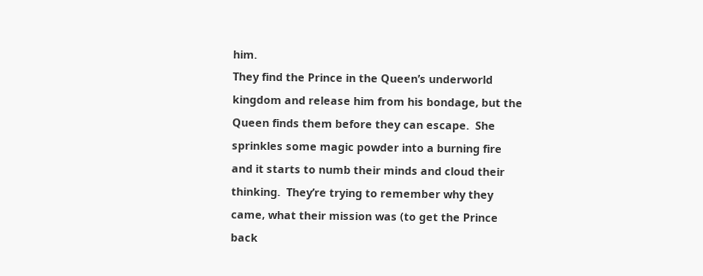him.
They find the Prince in the Queen’s underworld kingdom and release him from his bondage, but the Queen finds them before they can escape.  She sprinkles some magic powder into a burning fire and it starts to numb their minds and cloud their thinking.  They’re trying to remember why they came, what their mission was (to get the Prince back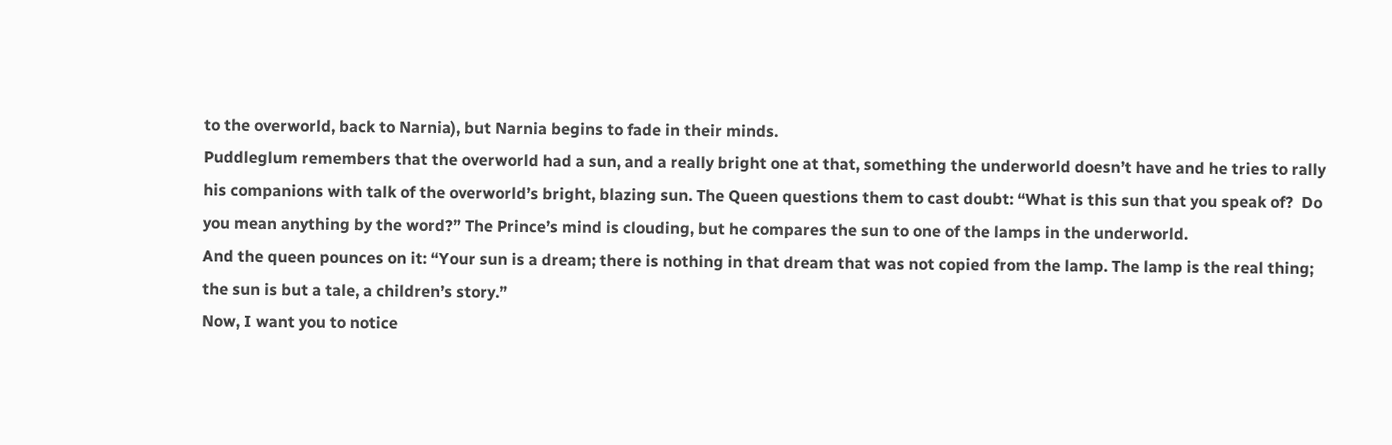to the overworld, back to Narnia), but Narnia begins to fade in their minds.
Puddleglum remembers that the overworld had a sun, and a really bright one at that, something the underworld doesn’t have and he tries to rally his companions with talk of the overworld’s bright, blazing sun. The Queen questions them to cast doubt: “What is this sun that you speak of?  Do you mean anything by the word?” The Prince’s mind is clouding, but he compares the sun to one of the lamps in the underworld.
And the queen pounces on it: “Your sun is a dream; there is nothing in that dream that was not copied from the lamp. The lamp is the real thing; the sun is but a tale, a children’s story.”
Now, I want you to notice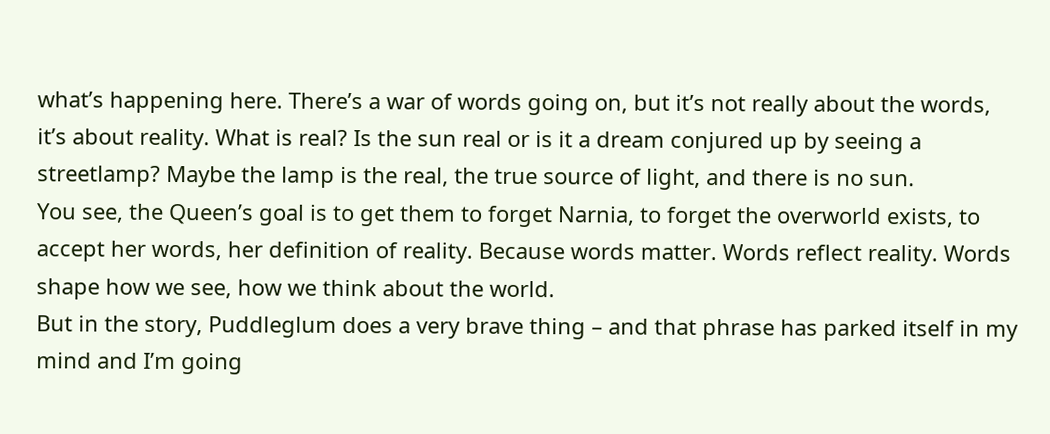what’s happening here. There’s a war of words going on, but it’s not really about the words, it’s about reality. What is real? Is the sun real or is it a dream conjured up by seeing a streetlamp? Maybe the lamp is the real, the true source of light, and there is no sun.
You see, the Queen’s goal is to get them to forget Narnia, to forget the overworld exists, to accept her words, her definition of reality. Because words matter. Words reflect reality. Words shape how we see, how we think about the world.
But in the story, Puddleglum does a very brave thing – and that phrase has parked itself in my mind and I’m going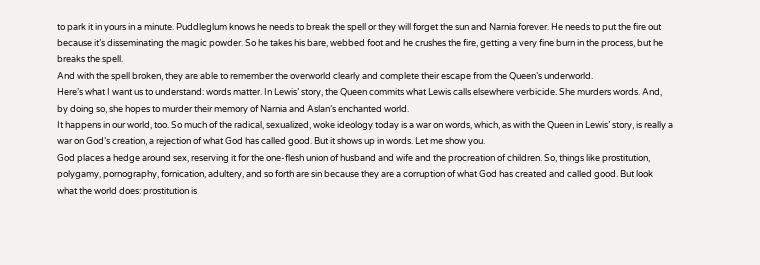to park it in yours in a minute. Puddleglum knows he needs to break the spell or they will forget the sun and Narnia forever. He needs to put the fire out because it’s disseminating the magic powder. So he takes his bare, webbed foot and he crushes the fire, getting a very fine burn in the process, but he breaks the spell.
And with the spell broken, they are able to remember the overworld clearly and complete their escape from the Queen’s underworld.
Here’s what I want us to understand: words matter. In Lewis’ story, the Queen commits what Lewis calls elsewhere verbicide. She murders words. And, by doing so, she hopes to murder their memory of Narnia and Aslan’s enchanted world.
It happens in our world, too. So much of the radical, sexualized, woke ideology today is a war on words, which, as with the Queen in Lewis’ story, is really a war on God’s creation, a rejection of what God has called good. But it shows up in words. Let me show you.
God places a hedge around sex, reserving it for the one-flesh union of husband and wife and the procreation of children. So, things like prostitution, polygamy, pornography, fornication, adultery, and so forth are sin because they are a corruption of what God has created and called good. But look what the world does: prostitution is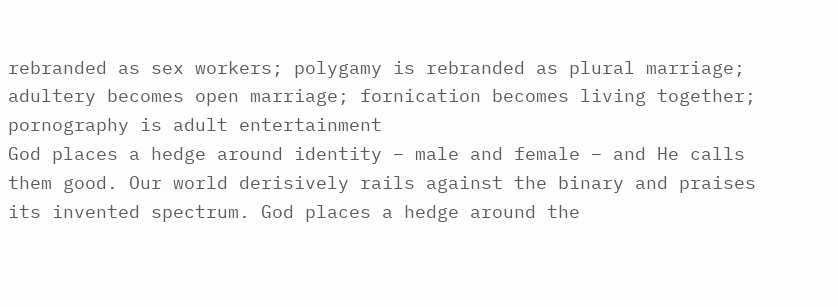rebranded as sex workers; polygamy is rebranded as plural marriage; adultery becomes open marriage; fornication becomes living together; pornography is adult entertainment
God places a hedge around identity – male and female – and He calls them good. Our world derisively rails against the binary and praises its invented spectrum. God places a hedge around the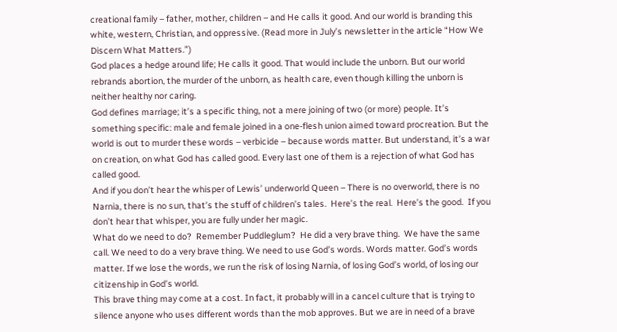creational family – father, mother, children – and He calls it good. And our world is branding this white, western, Christian, and oppressive. (Read more in July’s newsletter in the article “How We Discern What Matters.”)
God places a hedge around life; He calls it good. That would include the unborn. But our world rebrands abortion, the murder of the unborn, as health care, even though killing the unborn is neither healthy nor caring.
God defines marriage; it’s a specific thing, not a mere joining of two (or more) people. It’s something specific: male and female joined in a one-flesh union aimed toward procreation. But the world is out to murder these words – verbicide – because words matter. But understand, it’s a war on creation, on what God has called good. Every last one of them is a rejection of what God has called good.
And if you don’t hear the whisper of Lewis’ underworld Queen – There is no overworld, there is no Narnia, there is no sun, that’s the stuff of children’s tales.  Here’s the real.  Here’s the good.  If you don’t hear that whisper, you are fully under her magic.
What do we need to do?  Remember Puddleglum?  He did a very brave thing.  We have the same call. We need to do a very brave thing. We need to use God’s words. Words matter. God’s words matter. If we lose the words, we run the risk of losing Narnia, of losing God’s world, of losing our citizenship in God’s world.
This brave thing may come at a cost. In fact, it probably will in a cancel culture that is trying to silence anyone who uses different words than the mob approves. But we are in need of a brave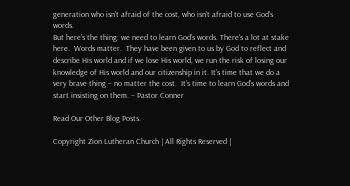generation who isn’t afraid of the cost, who isn’t afraid to use God’s words.
But here’s the thing: we need to learn God’s words. There’s a lot at stake here.  Words matter.  They have been given to us by God to reflect and describe His world and if we lose His world, we run the risk of losing our knowledge of His world and our citizenship in it. It’s time that we do a very brave thing – no matter the cost.  It’s time to learn God’s words and start insisting on them. – Pastor Conner

Read Our Other Blog Posts.

Copyright Zion Lutheran Church | All Rights Reserved |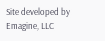Site developed by Emagine, LLC